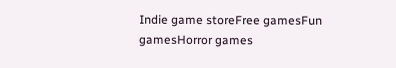Indie game storeFree gamesFun gamesHorror games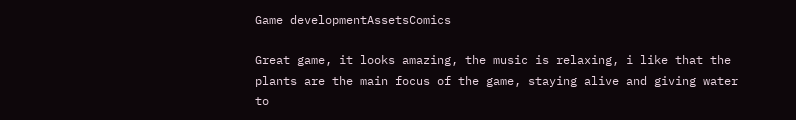Game developmentAssetsComics

Great game, it looks amazing, the music is relaxing, i like that the plants are the main focus of the game, staying alive and giving water to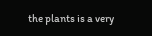the plants is a very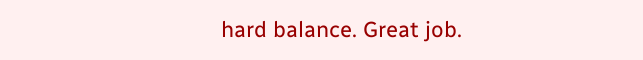hard balance. Great job.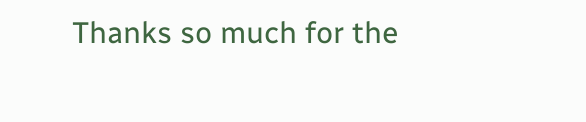Thanks so much for the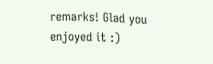remarks! Glad you enjoyed it :)